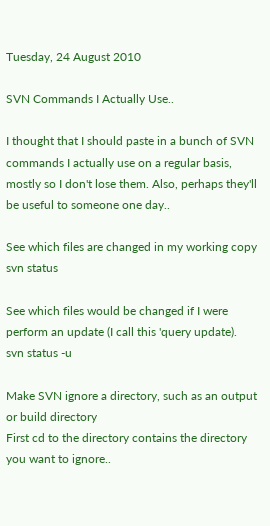Tuesday, 24 August 2010

SVN Commands I Actually Use..

I thought that I should paste in a bunch of SVN commands I actually use on a regular basis, mostly so I don't lose them. Also, perhaps they'll be useful to someone one day..

See which files are changed in my working copy
svn status

See which files would be changed if I were perform an update (I call this 'query update).
svn status -u

Make SVN ignore a directory, such as an output or build directory
First cd to the directory contains the directory you want to ignore..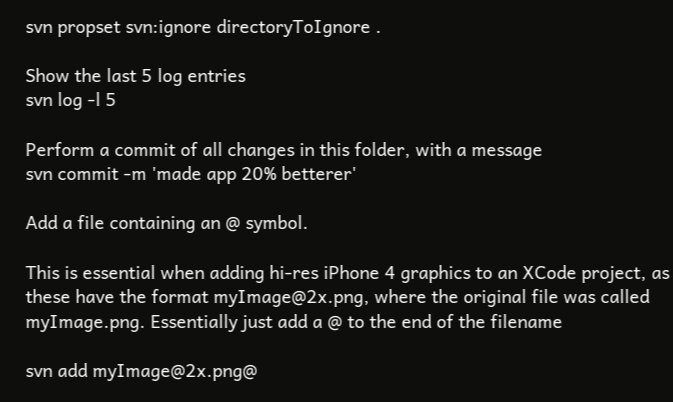svn propset svn:ignore directoryToIgnore .

Show the last 5 log entries
svn log -l 5

Perform a commit of all changes in this folder, with a message
svn commit -m 'made app 20% betterer'

Add a file containing an @ symbol.

This is essential when adding hi-res iPhone 4 graphics to an XCode project, as these have the format myImage@2x.png, where the original file was called myImage.png. Essentially just add a @ to the end of the filename

svn add myImage@2x.png@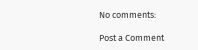No comments:

Post a Comment